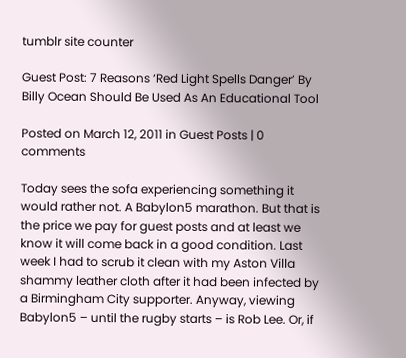tumblr site counter

Guest Post: 7 Reasons ‘Red Light Spells Danger’ By Billy Ocean Should Be Used As An Educational Tool

Posted on March 12, 2011 in Guest Posts | 0 comments

Today sees the sofa experiencing something it would rather not. A Babylon5 marathon. But that is the price we pay for guest posts and at least we know it will come back in a good condition. Last week I had to scrub it clean with my Aston Villa shammy leather cloth after it had been infected by a Birmingham City supporter. Anyway, viewing Babylon5 – until the rugby starts – is Rob Lee. Or, if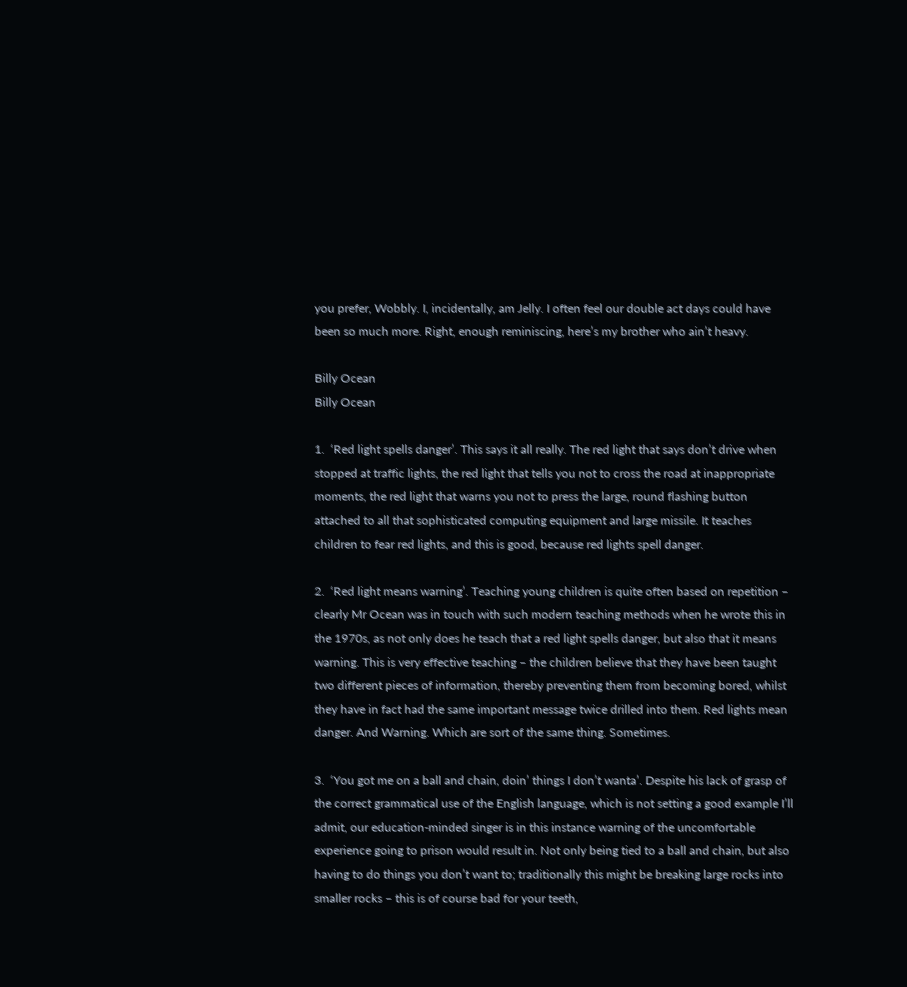you prefer, Wobbly. I, incidentally, am Jelly. I often feel our double act days could have been so much more. Right, enough reminiscing, here’s my brother who ain’t heavy.

Billy Ocean
Billy Ocean

1.  ‘Red light spells danger’. This says it all really. The red light that says don’t drive when stopped at traffic lights, the red light that tells you not to cross the road at inappropriate moments, the red light that warns you not to press the large, round flashing button attached to all that sophisticated computing equipment and large missile. It teaches children to fear red lights, and this is good, because red lights spell danger.

2.  ‘Red light means warning’. Teaching young children is quite often based on repetition – clearly Mr Ocean was in touch with such modern teaching methods when he wrote this in the 1970s, as not only does he teach that a red light spells danger, but also that it means warning. This is very effective teaching – the children believe that they have been taught two different pieces of information, thereby preventing them from becoming bored, whilst they have in fact had the same important message twice drilled into them. Red lights mean danger. And Warning. Which are sort of the same thing. Sometimes.

3.  ‘You got me on a ball and chain, doin’ things I don’t wanta’. Despite his lack of grasp of the correct grammatical use of the English language, which is not setting a good example I’ll admit, our education-minded singer is in this instance warning of the uncomfortable experience going to prison would result in. Not only being tied to a ball and chain, but also having to do things you don’t want to; traditionally this might be breaking large rocks into smaller rocks – this is of course bad for your teeth,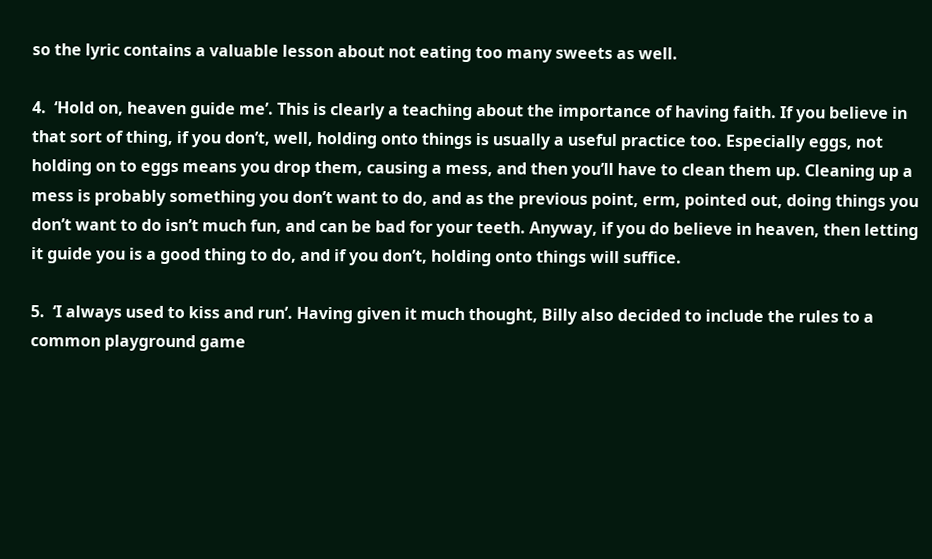so the lyric contains a valuable lesson about not eating too many sweets as well.

4.  ‘Hold on, heaven guide me’. This is clearly a teaching about the importance of having faith. If you believe in that sort of thing, if you don’t, well, holding onto things is usually a useful practice too. Especially eggs, not holding on to eggs means you drop them, causing a mess, and then you’ll have to clean them up. Cleaning up a mess is probably something you don’t want to do, and as the previous point, erm, pointed out, doing things you don’t want to do isn’t much fun, and can be bad for your teeth. Anyway, if you do believe in heaven, then letting it guide you is a good thing to do, and if you don’t, holding onto things will suffice.

5.  ‘I always used to kiss and run’. Having given it much thought, Billy also decided to include the rules to a common playground game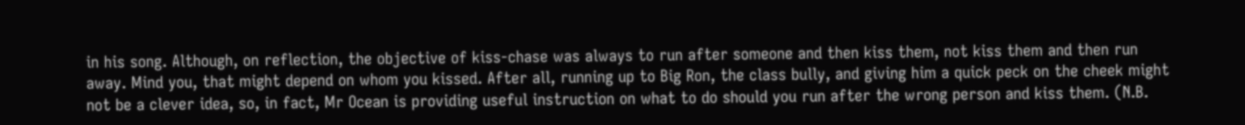in his song. Although, on reflection, the objective of kiss-chase was always to run after someone and then kiss them, not kiss them and then run away. Mind you, that might depend on whom you kissed. After all, running up to Big Ron, the class bully, and giving him a quick peck on the cheek might not be a clever idea, so, in fact, Mr Ocean is providing useful instruction on what to do should you run after the wrong person and kiss them. (N.B.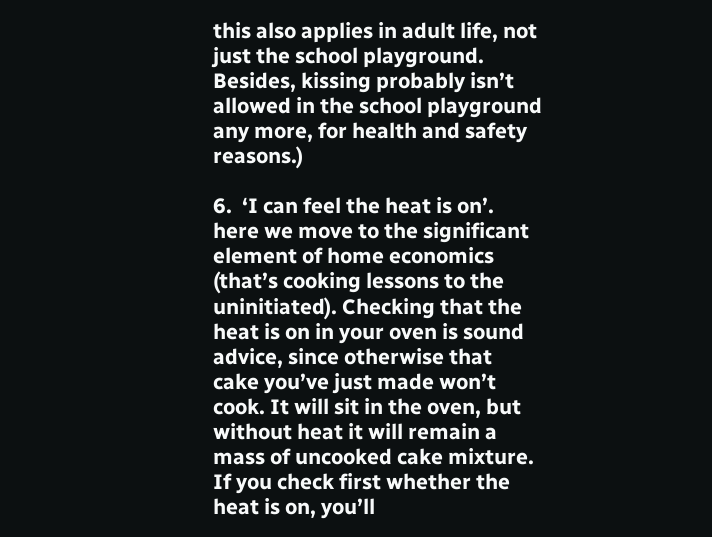this also applies in adult life, not just the school playground. Besides, kissing probably isn’t allowed in the school playground any more, for health and safety reasons.)

6.  ‘I can feel the heat is on’. here we move to the significant element of home economics (that’s cooking lessons to the uninitiated). Checking that the heat is on in your oven is sound advice, since otherwise that cake you’ve just made won’t cook. It will sit in the oven, but without heat it will remain a mass of uncooked cake mixture. If you check first whether the heat is on, you’ll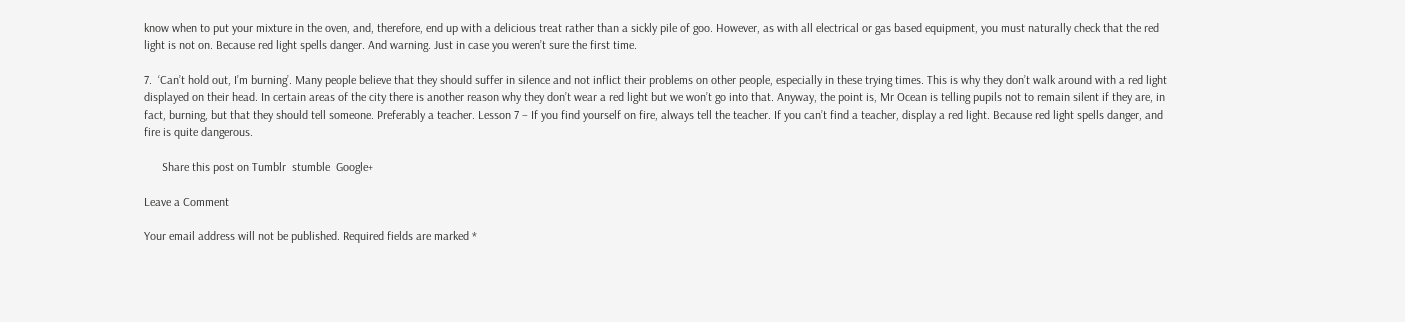know when to put your mixture in the oven, and, therefore, end up with a delicious treat rather than a sickly pile of goo. However, as with all electrical or gas based equipment, you must naturally check that the red light is not on. Because red light spells danger. And warning. Just in case you weren’t sure the first time.

7.  ‘Can’t hold out, I’m burning’. Many people believe that they should suffer in silence and not inflict their problems on other people, especially in these trying times. This is why they don’t walk around with a red light displayed on their head. In certain areas of the city there is another reason why they don’t wear a red light but we won’t go into that. Anyway, the point is, Mr Ocean is telling pupils not to remain silent if they are, in fact, burning, but that they should tell someone. Preferably a teacher. Lesson 7 – If you find yourself on fire, always tell the teacher. If you can’t find a teacher, display a red light. Because red light spells danger, and fire is quite dangerous.

      Share this post on Tumblr  stumble  Google+

Leave a Comment

Your email address will not be published. Required fields are marked *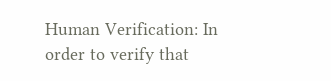Human Verification: In order to verify that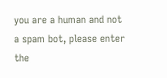you are a human and not a spam bot, please enter the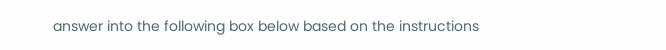answer into the following box below based on the instructions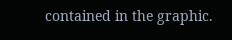contained in the graphic.